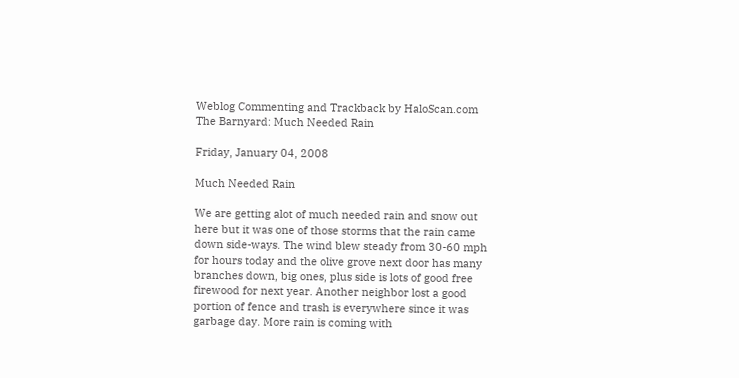Weblog Commenting and Trackback by HaloScan.com The Barnyard: Much Needed Rain

Friday, January 04, 2008

Much Needed Rain

We are getting alot of much needed rain and snow out here but it was one of those storms that the rain came down side-ways. The wind blew steady from 30-60 mph for hours today and the olive grove next door has many branches down, big ones, plus side is lots of good free firewood for next year. Another neighbor lost a good portion of fence and trash is everywhere since it was garbage day. More rain is coming with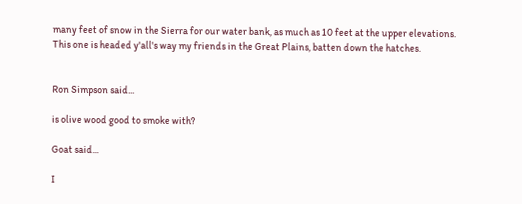many feet of snow in the Sierra for our water bank, as much as 10 feet at the upper elevations. This one is headed y'all's way my friends in the Great Plains, batten down the hatches.


Ron Simpson said...

is olive wood good to smoke with?

Goat said...

I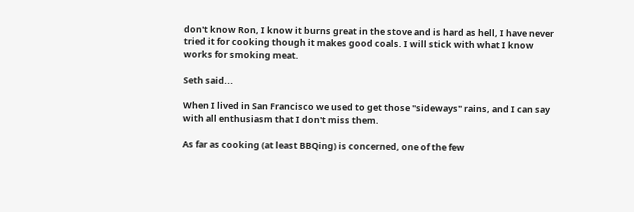don't know Ron, I know it burns great in the stove and is hard as hell, I have never tried it for cooking though it makes good coals. I will stick with what I know works for smoking meat.

Seth said...

When I lived in San Francisco we used to get those "sideways" rains, and I can say with all enthusiasm that I don't miss them.

As far as cooking (at least BBQing) is concerned, one of the few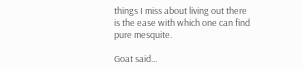things I miss about living out there is the ease with which one can find pure mesquite.

Goat said...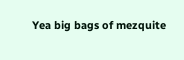Yea big bags of mezquite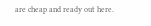are cheap and ready out here.